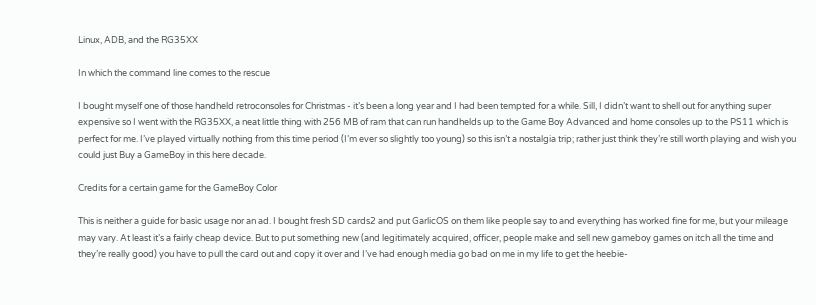Linux, ADB, and the RG35XX

In which the command line comes to the rescue

I bought myself one of those handheld retroconsoles for Christmas - it’s been a long year and I had been tempted for a while. Sill, I didn’t want to shell out for anything super expensive so I went with the RG35XX, a neat little thing with 256 MB of ram that can run handhelds up to the Game Boy Advanced and home consoles up to the PS11 which is perfect for me. I’ve played virtually nothing from this time period (I’m ever so slightly too young) so this isn’t a nostalgia trip; rather just think they’re still worth playing and wish you could just Buy a GameBoy in this here decade.

Credits for a certain game for the GameBoy Color

This is neither a guide for basic usage nor an ad. I bought fresh SD cards2 and put GarlicOS on them like people say to and everything has worked fine for me, but your mileage may vary. At least it’s a fairly cheap device. But to put something new (and legitimately acquired, officer, people make and sell new gameboy games on itch all the time and they’re really good) you have to pull the card out and copy it over and I’ve had enough media go bad on me in my life to get the heebie-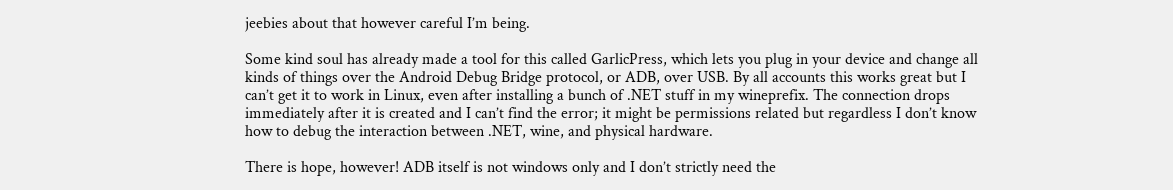jeebies about that however careful I’m being.

Some kind soul has already made a tool for this called GarlicPress, which lets you plug in your device and change all kinds of things over the Android Debug Bridge protocol, or ADB, over USB. By all accounts this works great but I can’t get it to work in Linux, even after installing a bunch of .NET stuff in my wineprefix. The connection drops immediately after it is created and I can’t find the error; it might be permissions related but regardless I don’t know how to debug the interaction between .NET, wine, and physical hardware.

There is hope, however! ADB itself is not windows only and I don’t strictly need the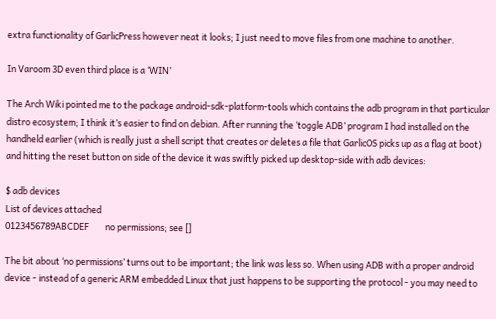extra functionality of GarlicPress however neat it looks; I just need to move files from one machine to another.

In Varoom 3D even third place is a ‘WIN’

The Arch Wiki pointed me to the package android-sdk-platform-tools which contains the adb program in that particular distro ecosystem; I think it’s easier to find on debian. After running the ‘toggle ADB’ program I had installed on the handheld earlier (which is really just a shell script that creates or deletes a file that GarlicOS picks up as a flag at boot) and hitting the reset button on side of the device it was swiftly picked up desktop-side with adb devices:

$ adb devices
List of devices attached
0123456789ABCDEF        no permissions; see []

The bit about ‘no permissions’ turns out to be important; the link was less so. When using ADB with a proper android device - instead of a generic ARM embedded Linux that just happens to be supporting the protocol - you may need to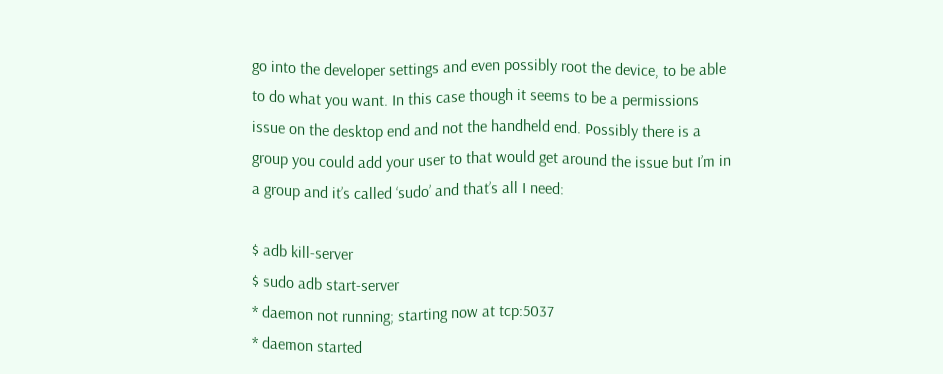go into the developer settings and even possibly root the device, to be able to do what you want. In this case though it seems to be a permissions issue on the desktop end and not the handheld end. Possibly there is a group you could add your user to that would get around the issue but I’m in a group and it’s called ‘sudo’ and that’s all I need:

$ adb kill-server
$ sudo adb start-server
* daemon not running; starting now at tcp:5037
* daemon started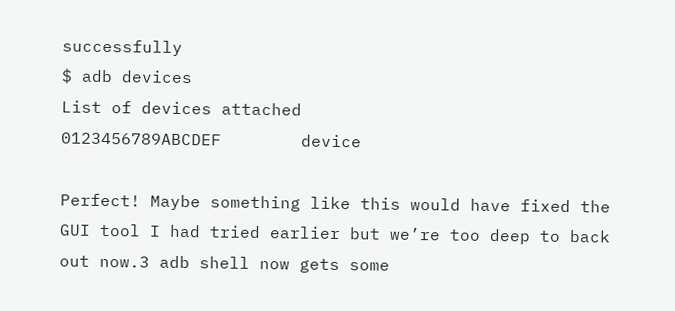successfully
$ adb devices
List of devices attached
0123456789ABCDEF        device

Perfect! Maybe something like this would have fixed the GUI tool I had tried earlier but we’re too deep to back out now.3 adb shell now gets some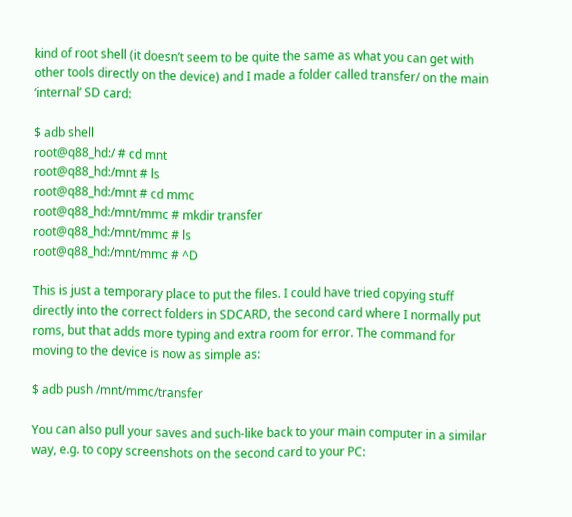kind of root shell (it doesn’t seem to be quite the same as what you can get with other tools directly on the device) and I made a folder called transfer/ on the main ‘internal’ SD card:

$ adb shell
root@q88_hd:/ # cd mnt
root@q88_hd:/mnt # ls
root@q88_hd:/mnt # cd mmc
root@q88_hd:/mnt/mmc # mkdir transfer
root@q88_hd:/mnt/mmc # ls
root@q88_hd:/mnt/mmc # ^D

This is just a temporary place to put the files. I could have tried copying stuff directly into the correct folders in SDCARD, the second card where I normally put roms, but that adds more typing and extra room for error. The command for moving to the device is now as simple as:

$ adb push /mnt/mmc/transfer

You can also pull your saves and such-like back to your main computer in a similar way, e.g. to copy screenshots on the second card to your PC: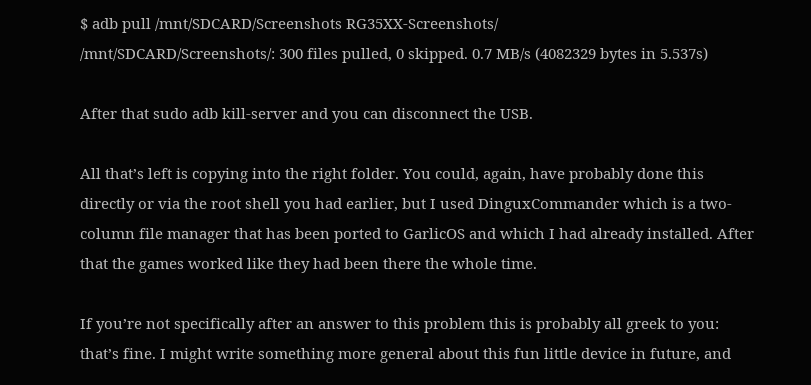$ adb pull /mnt/SDCARD/Screenshots RG35XX-Screenshots/
/mnt/SDCARD/Screenshots/: 300 files pulled, 0 skipped. 0.7 MB/s (4082329 bytes in 5.537s)

After that sudo adb kill-server and you can disconnect the USB.

All that’s left is copying into the right folder. You could, again, have probably done this directly or via the root shell you had earlier, but I used DinguxCommander which is a two-column file manager that has been ported to GarlicOS and which I had already installed. After that the games worked like they had been there the whole time.

If you’re not specifically after an answer to this problem this is probably all greek to you: that’s fine. I might write something more general about this fun little device in future, and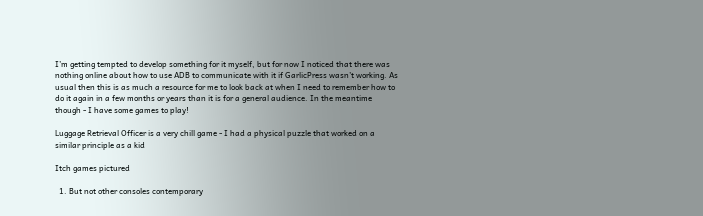I’m getting tempted to develop something for it myself, but for now I noticed that there was nothing online about how to use ADB to communicate with it if GarlicPress wasn’t working. As usual then this is as much a resource for me to look back at when I need to remember how to do it again in a few months or years than it is for a general audience. In the meantime though - I have some games to play!

Luggage Retrieval Officer is a very chill game - I had a physical puzzle that worked on a similar principle as a kid

Itch games pictured

  1. But not other consoles contemporary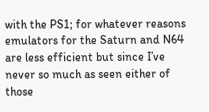with the PS1; for whatever reasons emulators for the Saturn and N64 are less efficient but since I’ve never so much as seen either of those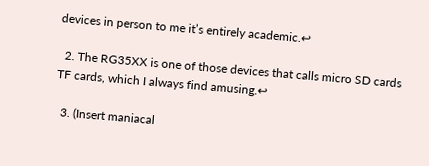devices in person to me it’s entirely academic.↩

  2. The RG35XX is one of those devices that calls micro SD cards TF cards, which I always find amusing.↩

  3. (Insert maniacal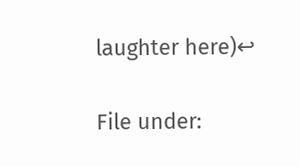laughter here)↩

File under: